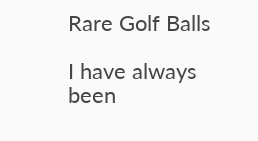Rare Golf Balls

I have always been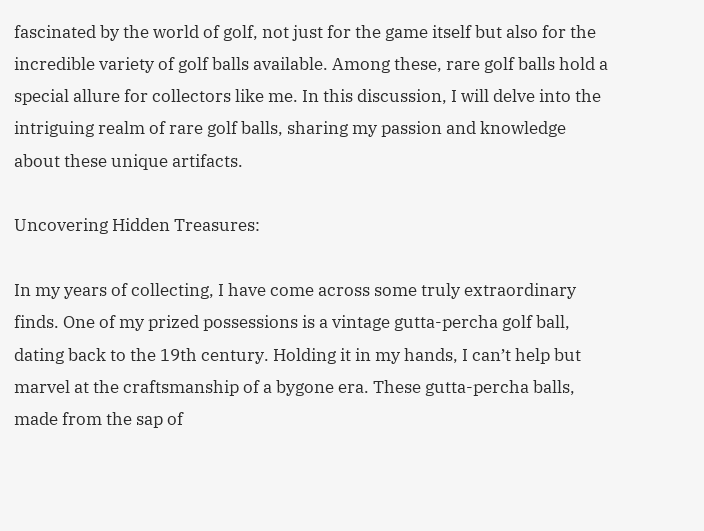fascinated by the world of golf, not just for the game itself but also for the incredible variety of golf balls available. Among these, rare golf balls hold a special allure for collectors like me. In this discussion, I will delve into the intriguing realm of rare golf balls, sharing my passion and knowledge about these unique artifacts.

Uncovering Hidden Treasures:

In my years of collecting, I have come across some truly extraordinary finds. One of my prized possessions is a vintage gutta-percha golf ball, dating back to the 19th century. Holding it in my hands, I can’t help but marvel at the craftsmanship of a bygone era. These gutta-percha balls, made from the sap of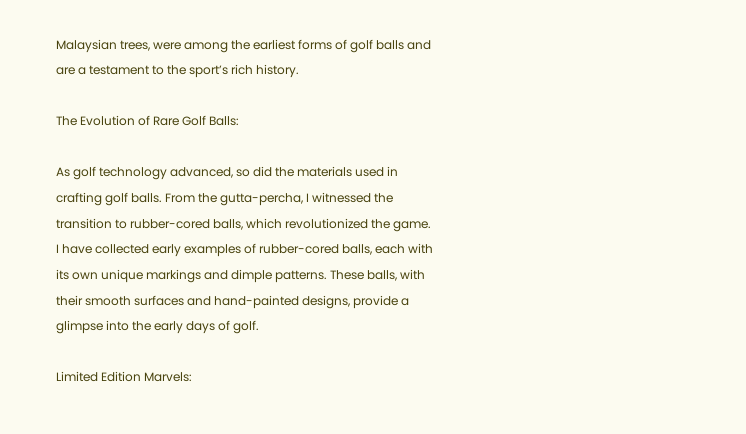Malaysian trees, were among the earliest forms of golf balls and are a testament to the sport’s rich history.

The Evolution of Rare Golf Balls:

As golf technology advanced, so did the materials used in crafting golf balls. From the gutta-percha, I witnessed the transition to rubber-cored balls, which revolutionized the game. I have collected early examples of rubber-cored balls, each with its own unique markings and dimple patterns. These balls, with their smooth surfaces and hand-painted designs, provide a glimpse into the early days of golf.

Limited Edition Marvels: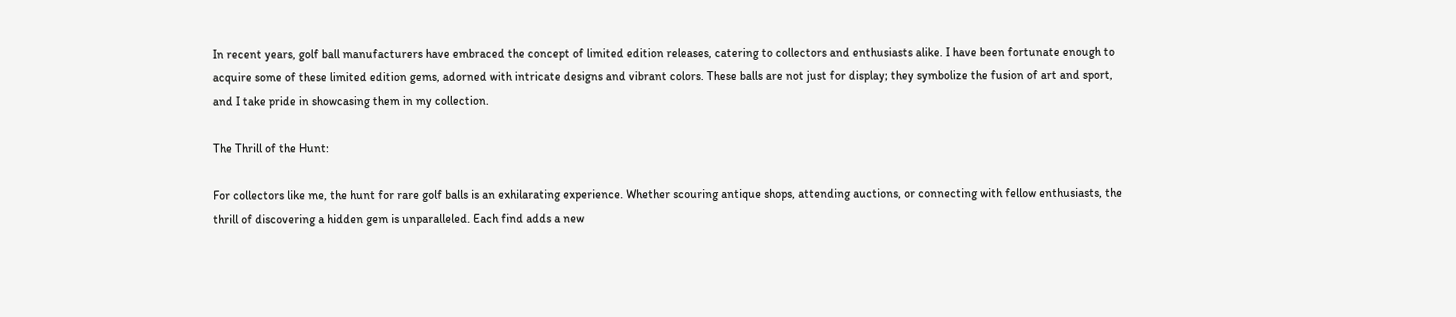In recent years, golf ball manufacturers have embraced the concept of limited edition releases, catering to collectors and enthusiasts alike. I have been fortunate enough to acquire some of these limited edition gems, adorned with intricate designs and vibrant colors. These balls are not just for display; they symbolize the fusion of art and sport, and I take pride in showcasing them in my collection.

The Thrill of the Hunt:

For collectors like me, the hunt for rare golf balls is an exhilarating experience. Whether scouring antique shops, attending auctions, or connecting with fellow enthusiasts, the thrill of discovering a hidden gem is unparalleled. Each find adds a new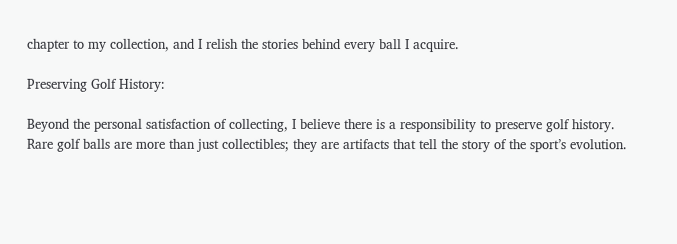chapter to my collection, and I relish the stories behind every ball I acquire.

Preserving Golf History:

Beyond the personal satisfaction of collecting, I believe there is a responsibility to preserve golf history. Rare golf balls are more than just collectibles; they are artifacts that tell the story of the sport’s evolution.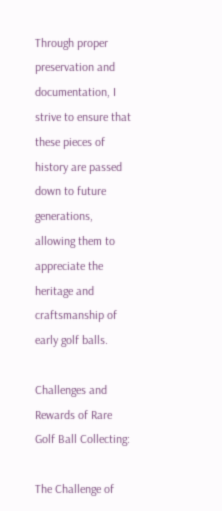Through proper preservation and documentation, I strive to ensure that these pieces of history are passed down to future generations, allowing them to appreciate the heritage and craftsmanship of early golf balls.

Challenges and Rewards of Rare Golf Ball Collecting:

The Challenge of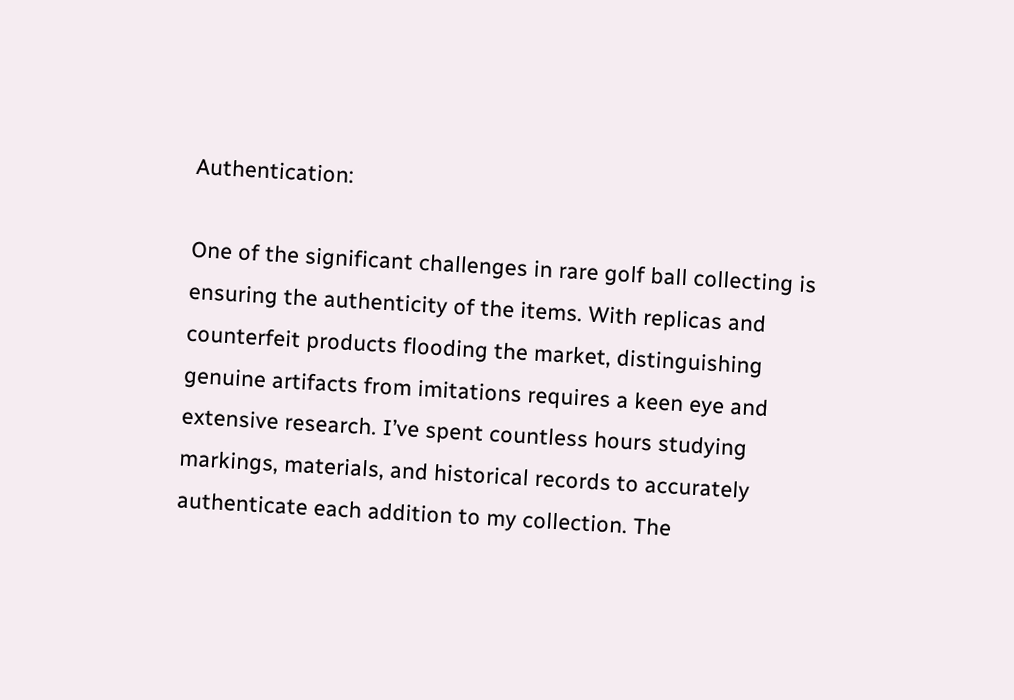Authentication:

One of the significant challenges in rare golf ball collecting is ensuring the authenticity of the items. With replicas and counterfeit products flooding the market, distinguishing genuine artifacts from imitations requires a keen eye and extensive research. I’ve spent countless hours studying markings, materials, and historical records to accurately authenticate each addition to my collection. The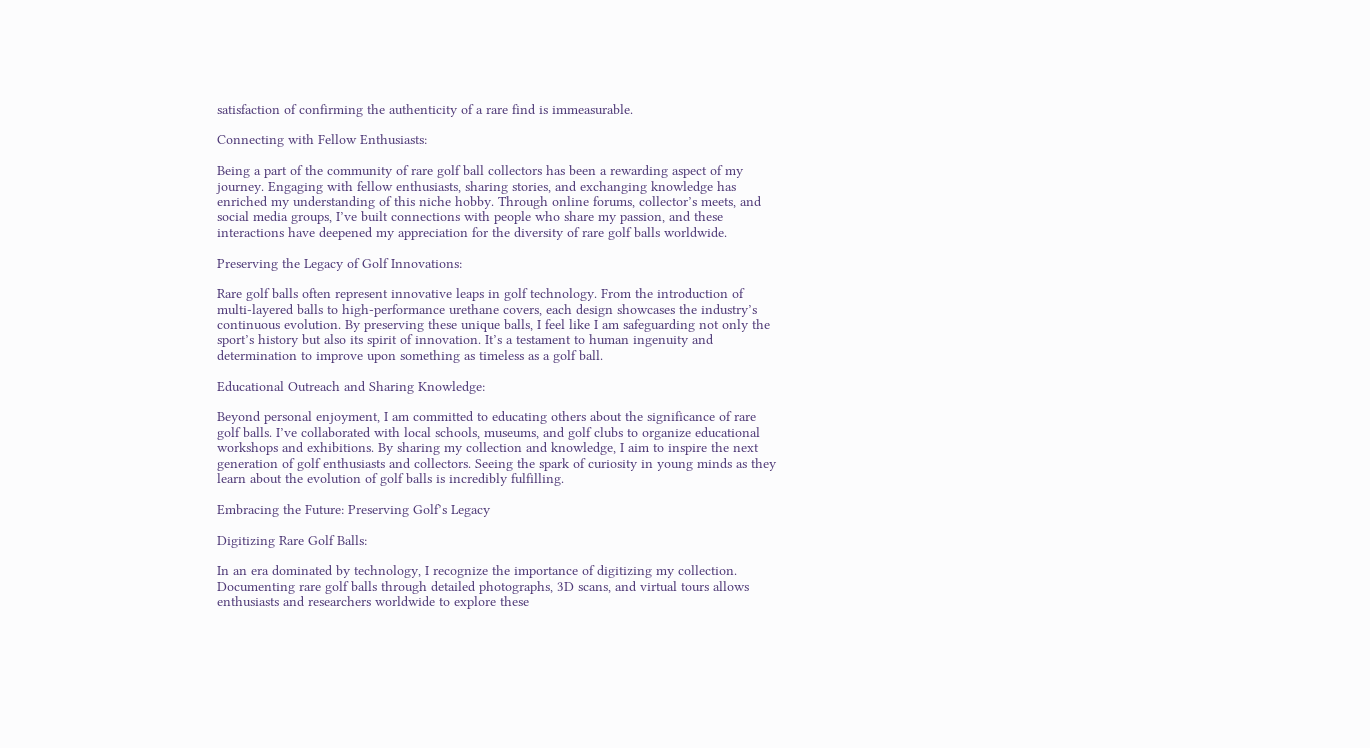satisfaction of confirming the authenticity of a rare find is immeasurable.

Connecting with Fellow Enthusiasts:

Being a part of the community of rare golf ball collectors has been a rewarding aspect of my journey. Engaging with fellow enthusiasts, sharing stories, and exchanging knowledge has enriched my understanding of this niche hobby. Through online forums, collector’s meets, and social media groups, I’ve built connections with people who share my passion, and these interactions have deepened my appreciation for the diversity of rare golf balls worldwide.

Preserving the Legacy of Golf Innovations:

Rare golf balls often represent innovative leaps in golf technology. From the introduction of multi-layered balls to high-performance urethane covers, each design showcases the industry’s continuous evolution. By preserving these unique balls, I feel like I am safeguarding not only the sport’s history but also its spirit of innovation. It’s a testament to human ingenuity and determination to improve upon something as timeless as a golf ball.

Educational Outreach and Sharing Knowledge:

Beyond personal enjoyment, I am committed to educating others about the significance of rare golf balls. I’ve collaborated with local schools, museums, and golf clubs to organize educational workshops and exhibitions. By sharing my collection and knowledge, I aim to inspire the next generation of golf enthusiasts and collectors. Seeing the spark of curiosity in young minds as they learn about the evolution of golf balls is incredibly fulfilling.

Embracing the Future: Preserving Golf’s Legacy

Digitizing Rare Golf Balls:

In an era dominated by technology, I recognize the importance of digitizing my collection. Documenting rare golf balls through detailed photographs, 3D scans, and virtual tours allows enthusiasts and researchers worldwide to explore these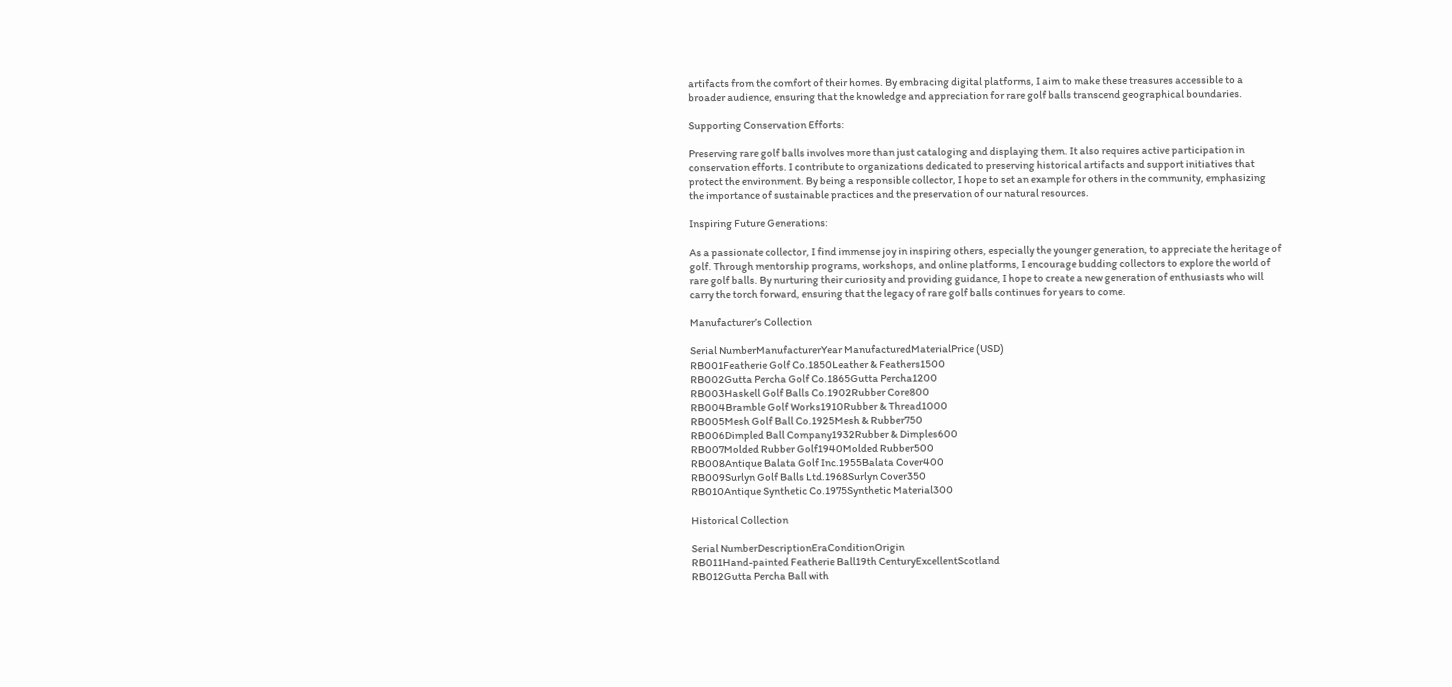artifacts from the comfort of their homes. By embracing digital platforms, I aim to make these treasures accessible to a broader audience, ensuring that the knowledge and appreciation for rare golf balls transcend geographical boundaries.

Supporting Conservation Efforts:

Preserving rare golf balls involves more than just cataloging and displaying them. It also requires active participation in conservation efforts. I contribute to organizations dedicated to preserving historical artifacts and support initiatives that protect the environment. By being a responsible collector, I hope to set an example for others in the community, emphasizing the importance of sustainable practices and the preservation of our natural resources.

Inspiring Future Generations:

As a passionate collector, I find immense joy in inspiring others, especially the younger generation, to appreciate the heritage of golf. Through mentorship programs, workshops, and online platforms, I encourage budding collectors to explore the world of rare golf balls. By nurturing their curiosity and providing guidance, I hope to create a new generation of enthusiasts who will carry the torch forward, ensuring that the legacy of rare golf balls continues for years to come.

Manufacturer’s Collection

Serial NumberManufacturerYear ManufacturedMaterialPrice (USD)
RB001Featherie Golf Co.1850Leather & Feathers1500
RB002Gutta Percha Golf Co.1865Gutta Percha1200
RB003Haskell Golf Balls Co.1902Rubber Core800
RB004Bramble Golf Works1910Rubber & Thread1000
RB005Mesh Golf Ball Co.1925Mesh & Rubber750
RB006Dimpled Ball Company1932Rubber & Dimples600
RB007Molded Rubber Golf1940Molded Rubber500
RB008Antique Balata Golf Inc.1955Balata Cover400
RB009Surlyn Golf Balls Ltd.1968Surlyn Cover350
RB010Antique Synthetic Co.1975Synthetic Material300

Historical Collection

Serial NumberDescriptionEraConditionOrigin
RB011Hand-painted Featherie Ball19th CenturyExcellentScotland
RB012Gutta Percha Ball with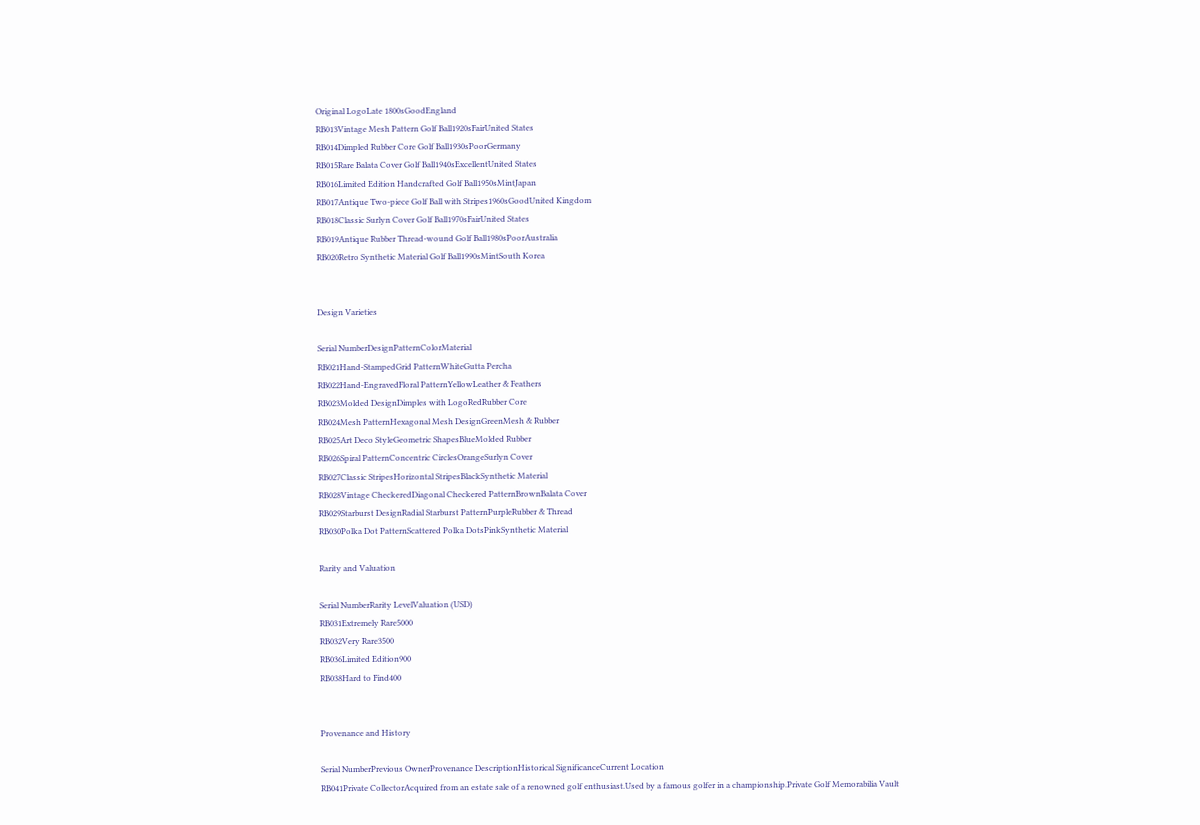Original LogoLate 1800sGoodEngland
RB013Vintage Mesh Pattern Golf Ball1920sFairUnited States
RB014Dimpled Rubber Core Golf Ball1930sPoorGermany
RB015Rare Balata Cover Golf Ball1940sExcellentUnited States
RB016Limited Edition Handcrafted Golf Ball1950sMintJapan
RB017Antique Two-piece Golf Ball with Stripes1960sGoodUnited Kingdom
RB018Classic Surlyn Cover Golf Ball1970sFairUnited States
RB019Antique Rubber Thread-wound Golf Ball1980sPoorAustralia
RB020Retro Synthetic Material Golf Ball1990sMintSouth Korea


Design Varieties

Serial NumberDesignPatternColorMaterial
RB021Hand-StampedGrid PatternWhiteGutta Percha
RB022Hand-EngravedFloral PatternYellowLeather & Feathers
RB023Molded DesignDimples with LogoRedRubber Core
RB024Mesh PatternHexagonal Mesh DesignGreenMesh & Rubber
RB025Art Deco StyleGeometric ShapesBlueMolded Rubber
RB026Spiral PatternConcentric CirclesOrangeSurlyn Cover
RB027Classic StripesHorizontal StripesBlackSynthetic Material
RB028Vintage CheckeredDiagonal Checkered PatternBrownBalata Cover
RB029Starburst DesignRadial Starburst PatternPurpleRubber & Thread
RB030Polka Dot PatternScattered Polka DotsPinkSynthetic Material

Rarity and Valuation

Serial NumberRarity LevelValuation (USD)
RB031Extremely Rare5000
RB032Very Rare3500
RB036Limited Edition900
RB038Hard to Find400


Provenance and History

Serial NumberPrevious OwnerProvenance DescriptionHistorical SignificanceCurrent Location
RB041Private CollectorAcquired from an estate sale of a renowned golf enthusiast.Used by a famous golfer in a championship.Private Golf Memorabilia Vault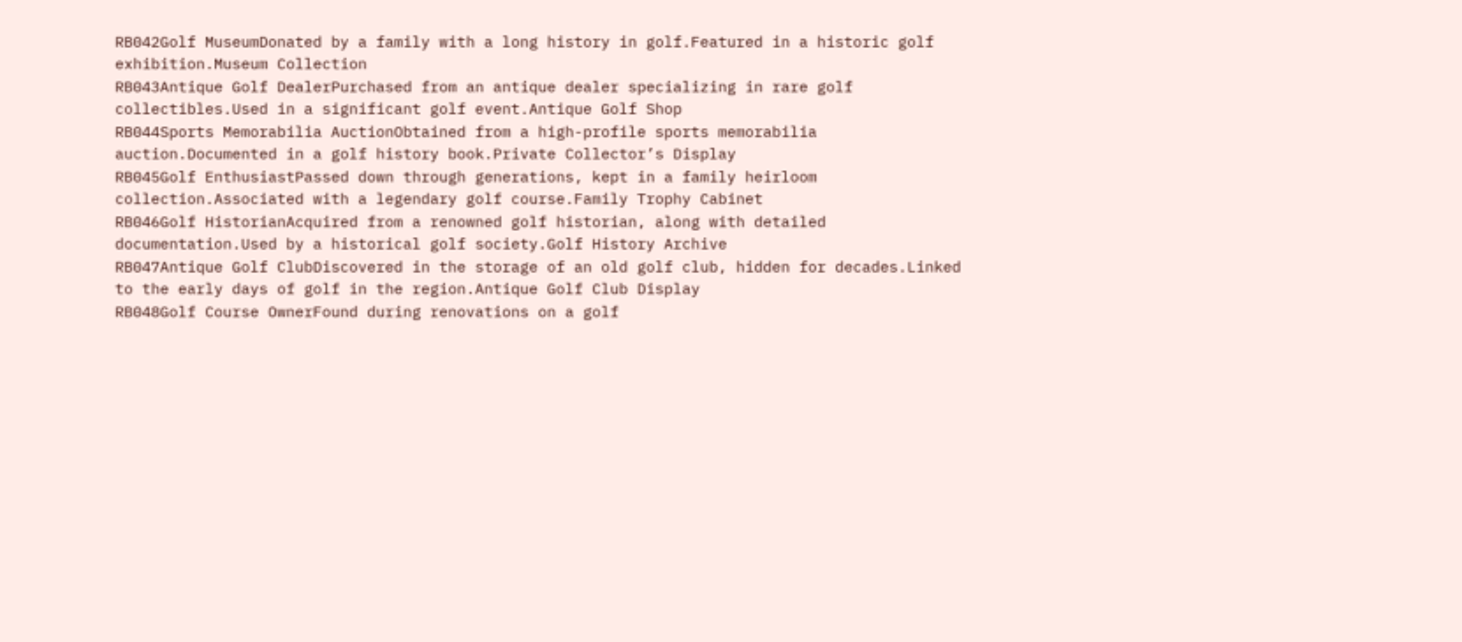RB042Golf MuseumDonated by a family with a long history in golf.Featured in a historic golf exhibition.Museum Collection
RB043Antique Golf DealerPurchased from an antique dealer specializing in rare golf collectibles.Used in a significant golf event.Antique Golf Shop
RB044Sports Memorabilia AuctionObtained from a high-profile sports memorabilia auction.Documented in a golf history book.Private Collector’s Display
RB045Golf EnthusiastPassed down through generations, kept in a family heirloom collection.Associated with a legendary golf course.Family Trophy Cabinet
RB046Golf HistorianAcquired from a renowned golf historian, along with detailed documentation.Used by a historical golf society.Golf History Archive
RB047Antique Golf ClubDiscovered in the storage of an old golf club, hidden for decades.Linked to the early days of golf in the region.Antique Golf Club Display
RB048Golf Course OwnerFound during renovations on a golf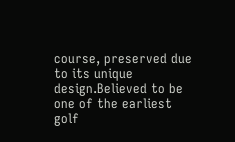course, preserved due to its unique design.Believed to be one of the earliest golf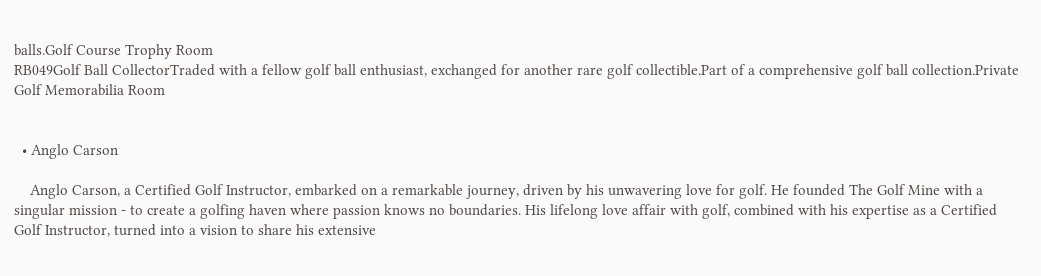balls.Golf Course Trophy Room
RB049Golf Ball CollectorTraded with a fellow golf ball enthusiast, exchanged for another rare golf collectible.Part of a comprehensive golf ball collection.Private Golf Memorabilia Room


  • Anglo Carson

    Anglo Carson, a Certified Golf Instructor, embarked on a remarkable journey, driven by his unwavering love for golf. He founded The Golf Mine with a singular mission - to create a golfing haven where passion knows no boundaries. His lifelong love affair with golf, combined with his expertise as a Certified Golf Instructor, turned into a vision to share his extensive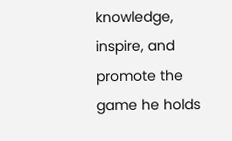knowledge, inspire, and promote the game he holds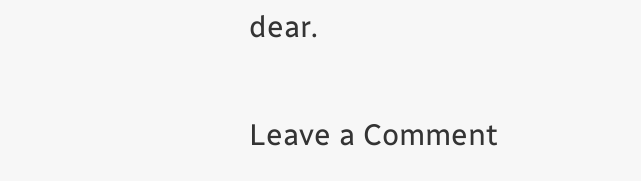dear.

Leave a Comment